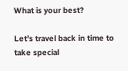What is your best?

Let’s travel back in time to take special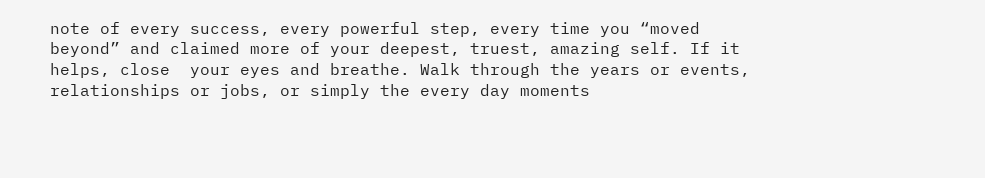note of every success, every powerful step, every time you “moved beyond” and claimed more of your deepest, truest, amazing self. If it helps, close  your eyes and breathe. Walk through the years or events, relationships or jobs, or simply the every day moments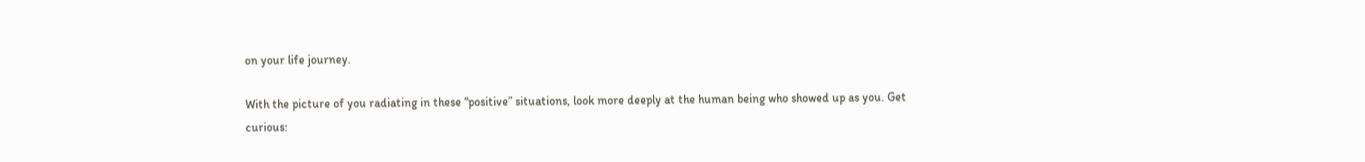on your life journey.

With the picture of you radiating in these “positive” situations, look more deeply at the human being who showed up as you. Get curious: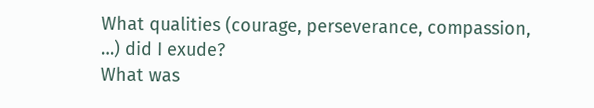What qualities (courage, perseverance, compassion, …) did I exude?
What was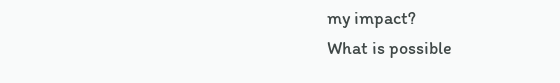my impact?
What is possible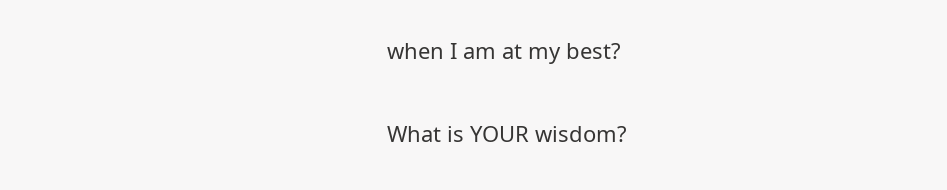when I am at my best?

What is YOUR wisdom?